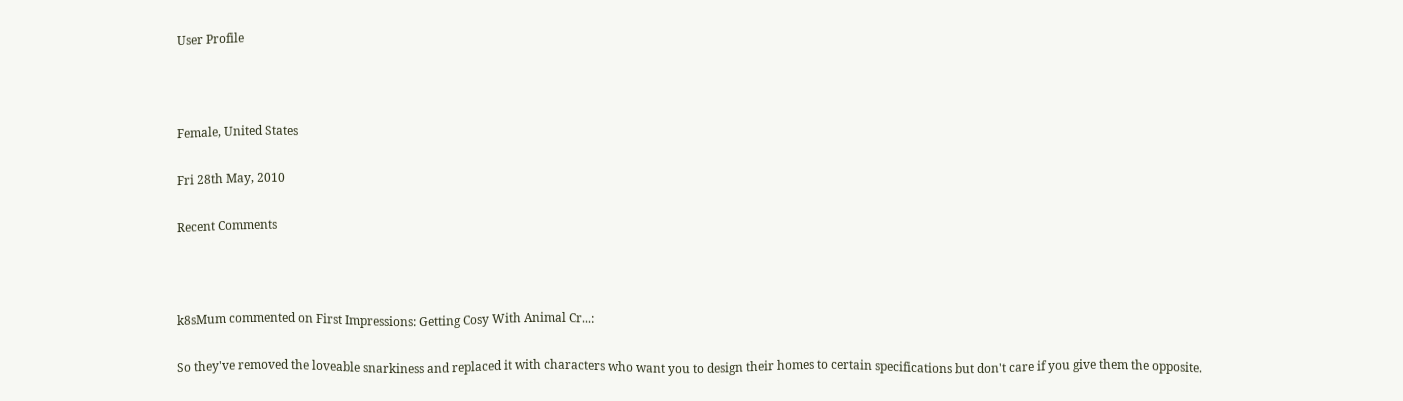User Profile



Female, United States

Fri 28th May, 2010

Recent Comments



k8sMum commented on First Impressions: Getting Cosy With Animal Cr...:

So they've removed the loveable snarkiness and replaced it with characters who want you to design their homes to certain specifications but don't care if you give them the opposite.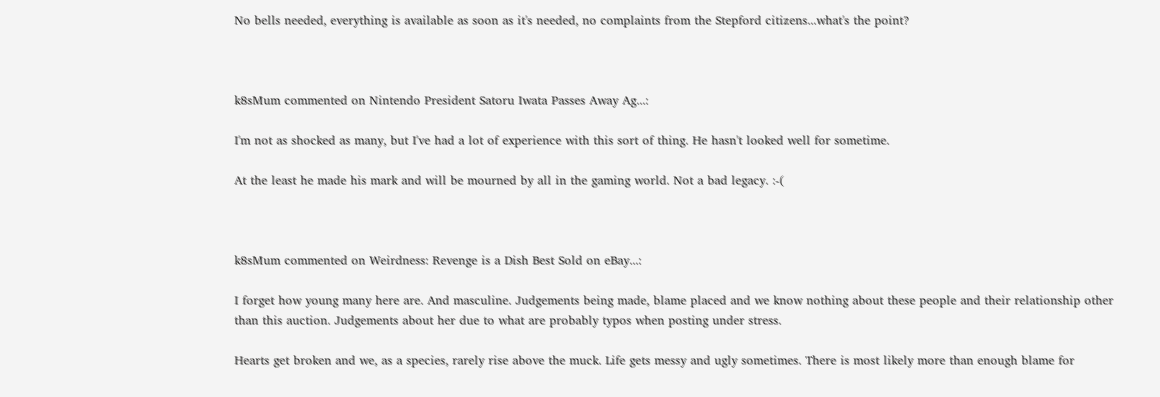No bells needed, everything is available as soon as it's needed, no complaints from the Stepford citizens...what's the point?



k8sMum commented on Nintendo President Satoru Iwata Passes Away Ag...:

I'm not as shocked as many, but I've had a lot of experience with this sort of thing. He hasn't looked well for sometime.

At the least he made his mark and will be mourned by all in the gaming world. Not a bad legacy. :-(



k8sMum commented on Weirdness: Revenge is a Dish Best Sold on eBay...:

I forget how young many here are. And masculine. Judgements being made, blame placed and we know nothing about these people and their relationship other than this auction. Judgements about her due to what are probably typos when posting under stress.

Hearts get broken and we, as a species, rarely rise above the muck. Life gets messy and ugly sometimes. There is most likely more than enough blame for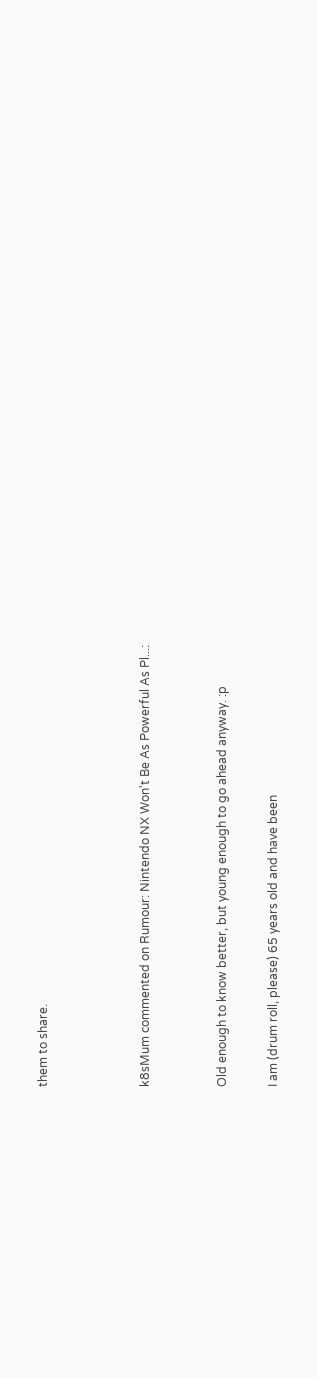them to share.



k8sMum commented on Rumour: Nintendo NX Won't Be As Powerful As Pl...:


Old enough to know better, but young enough to go ahead anyway. :p

I am (drum roll, please) 65 years old and have been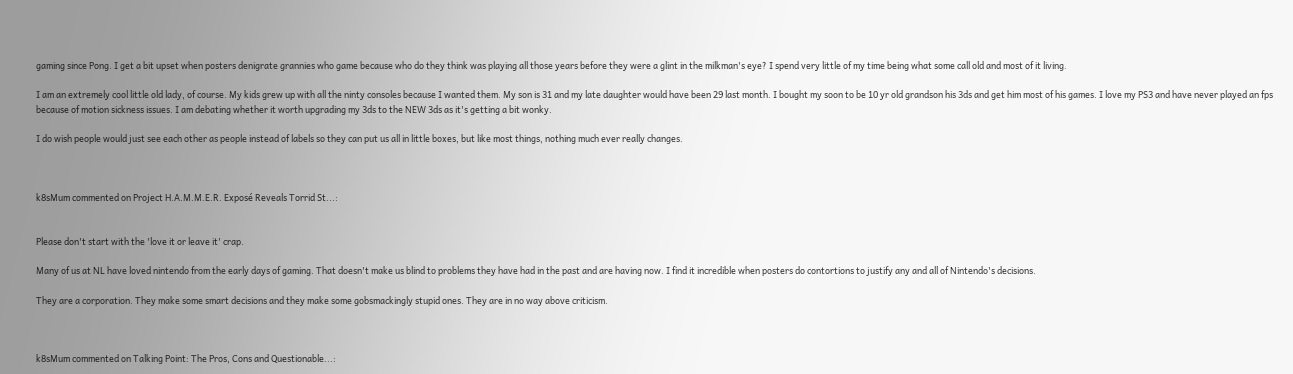gaming since Pong. I get a bit upset when posters denigrate grannies who game because who do they think was playing all those years before they were a glint in the milkman's eye? I spend very little of my time being what some call old and most of it living.

I am an extremely cool little old lady, of course. My kids grew up with all the ninty consoles because I wanted them. My son is 31 and my late daughter would have been 29 last month. I bought my soon to be 10 yr old grandson his 3ds and get him most of his games. I love my PS3 and have never played an fps because of motion sickness issues. I am debating whether it worth upgrading my 3ds to the NEW 3ds as it's getting a bit wonky.

I do wish people would just see each other as people instead of labels so they can put us all in little boxes, but like most things, nothing much ever really changes.



k8sMum commented on Project H.A.M.M.E.R. Exposé Reveals Torrid St...:


Please don't start with the 'love it or leave it' crap.

Many of us at NL have loved nintendo from the early days of gaming. That doesn't make us blind to problems they have had in the past and are having now. I find it incredible when posters do contortions to justify any and all of Nintendo's decisions.

They are a corporation. They make some smart decisions and they make some gobsmackingly stupid ones. They are in no way above criticism.



k8sMum commented on Talking Point: The Pros, Cons and Questionable...: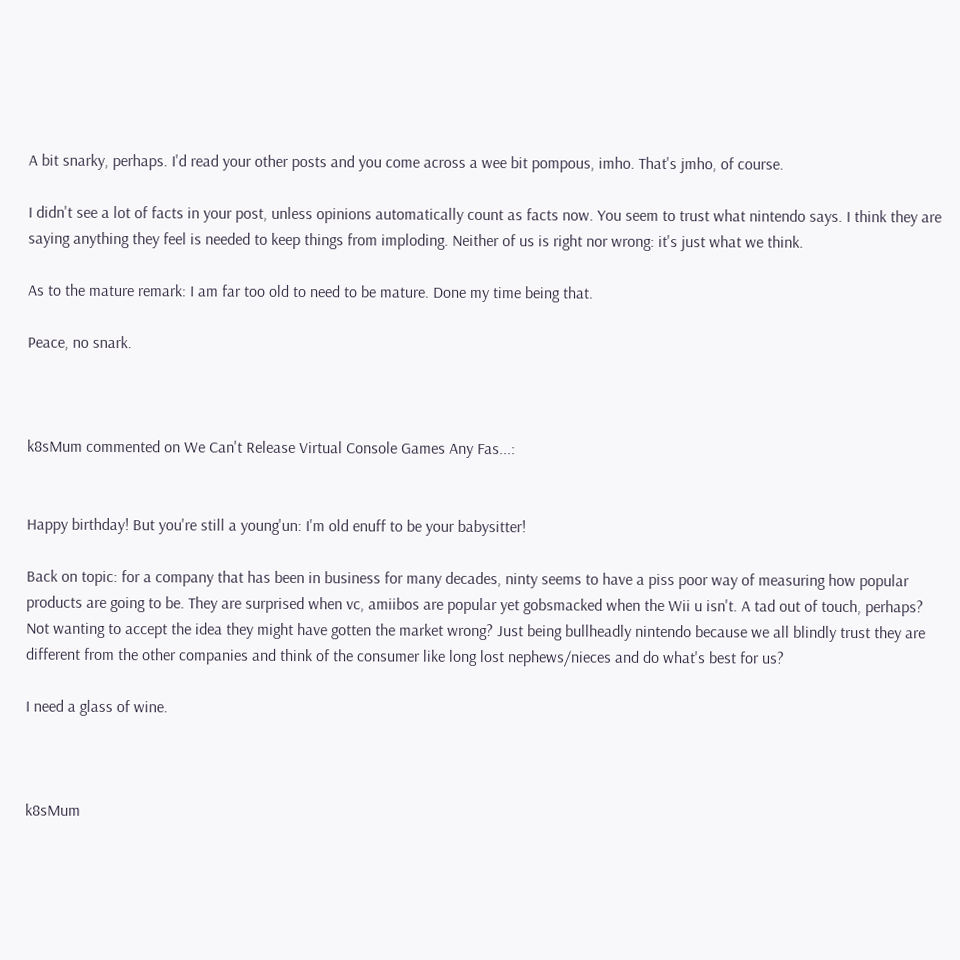A bit snarky, perhaps. I'd read your other posts and you come across a wee bit pompous, imho. That's jmho, of course.

I didn't see a lot of facts in your post, unless opinions automatically count as facts now. You seem to trust what nintendo says. I think they are saying anything they feel is needed to keep things from imploding. Neither of us is right nor wrong: it's just what we think.

As to the mature remark: I am far too old to need to be mature. Done my time being that.

Peace, no snark.



k8sMum commented on We Can't Release Virtual Console Games Any Fas...:


Happy birthday! But you're still a young'un: I'm old enuff to be your babysitter!

Back on topic: for a company that has been in business for many decades, ninty seems to have a piss poor way of measuring how popular products are going to be. They are surprised when vc, amiibos are popular yet gobsmacked when the Wii u isn't. A tad out of touch, perhaps? Not wanting to accept the idea they might have gotten the market wrong? Just being bullheadly nintendo because we all blindly trust they are different from the other companies and think of the consumer like long lost nephews/nieces and do what's best for us?

I need a glass of wine.



k8sMum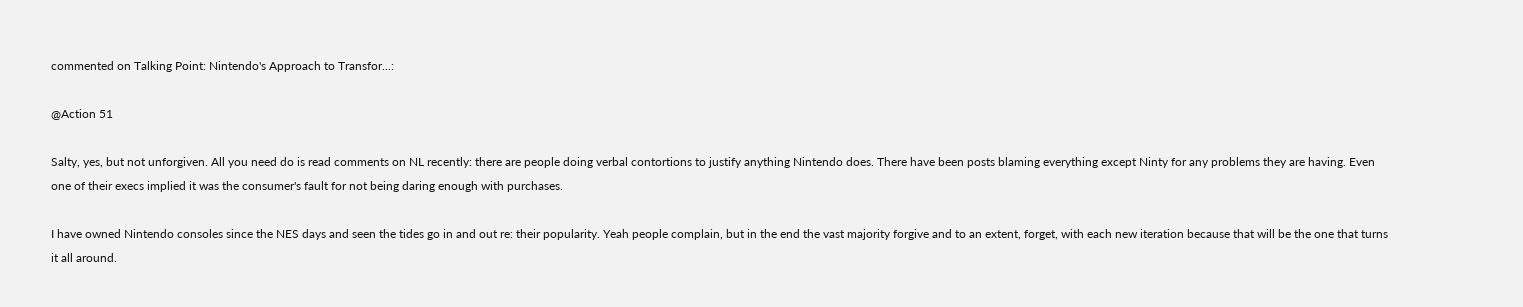commented on Talking Point: Nintendo's Approach to Transfor...:

@Action 51

Salty, yes, but not unforgiven. All you need do is read comments on NL recently: there are people doing verbal contortions to justify anything Nintendo does. There have been posts blaming everything except Ninty for any problems they are having. Even one of their execs implied it was the consumer's fault for not being daring enough with purchases.

I have owned Nintendo consoles since the NES days and seen the tides go in and out re: their popularity. Yeah people complain, but in the end the vast majority forgive and to an extent, forget, with each new iteration because that will be the one that turns it all around.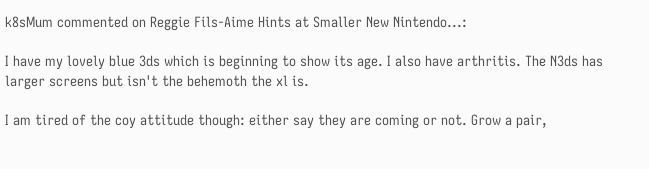k8sMum commented on Reggie Fils-Aime Hints at Smaller New Nintendo...:

I have my lovely blue 3ds which is beginning to show its age. I also have arthritis. The N3ds has larger screens but isn't the behemoth the xl is.

I am tired of the coy attitude though: either say they are coming or not. Grow a pair,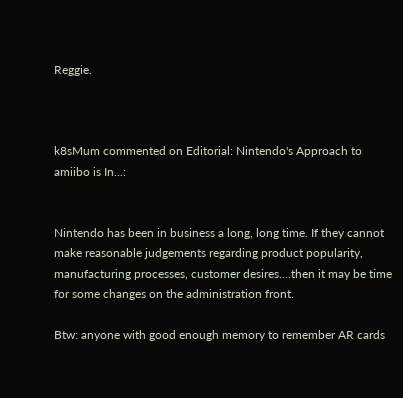Reggie.



k8sMum commented on Editorial: Nintendo's Approach to amiibo is In...:


Nintendo has been in business a long, long time. If they cannot make reasonable judgements regarding product popularity, manufacturing processes, customer desires....then it may be time for some changes on the administration front.

Btw: anyone with good enough memory to remember AR cards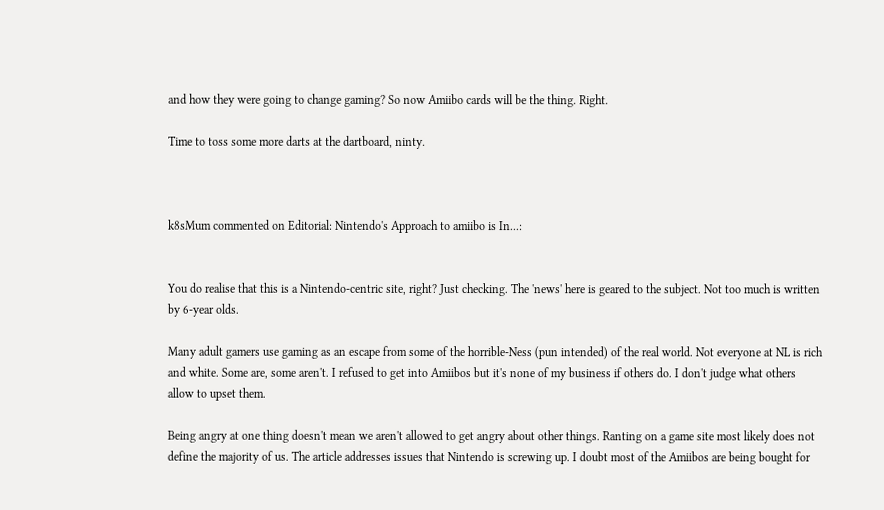and how they were going to change gaming? So now Amiibo cards will be the thing. Right.

Time to toss some more darts at the dartboard, ninty.



k8sMum commented on Editorial: Nintendo's Approach to amiibo is In...:


You do realise that this is a Nintendo-centric site, right? Just checking. The 'news' here is geared to the subject. Not too much is written by 6-year olds.

Many adult gamers use gaming as an escape from some of the horrible-Ness (pun intended) of the real world. Not everyone at NL is rich and white. Some are, some aren't. I refused to get into Amiibos but it's none of my business if others do. I don't judge what others allow to upset them.

Being angry at one thing doesn't mean we aren't allowed to get angry about other things. Ranting on a game site most likely does not define the majority of us. The article addresses issues that Nintendo is screwing up. I doubt most of the Amiibos are being bought for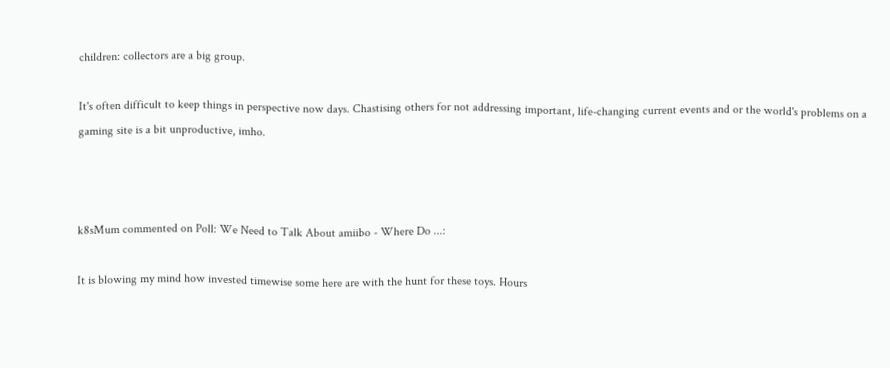children: collectors are a big group.

It's often difficult to keep things in perspective now days. Chastising others for not addressing important, life-changing current events and or the world's problems on a gaming site is a bit unproductive, imho.



k8sMum commented on Poll: We Need to Talk About amiibo - Where Do ...:

It is blowing my mind how invested timewise some here are with the hunt for these toys. Hours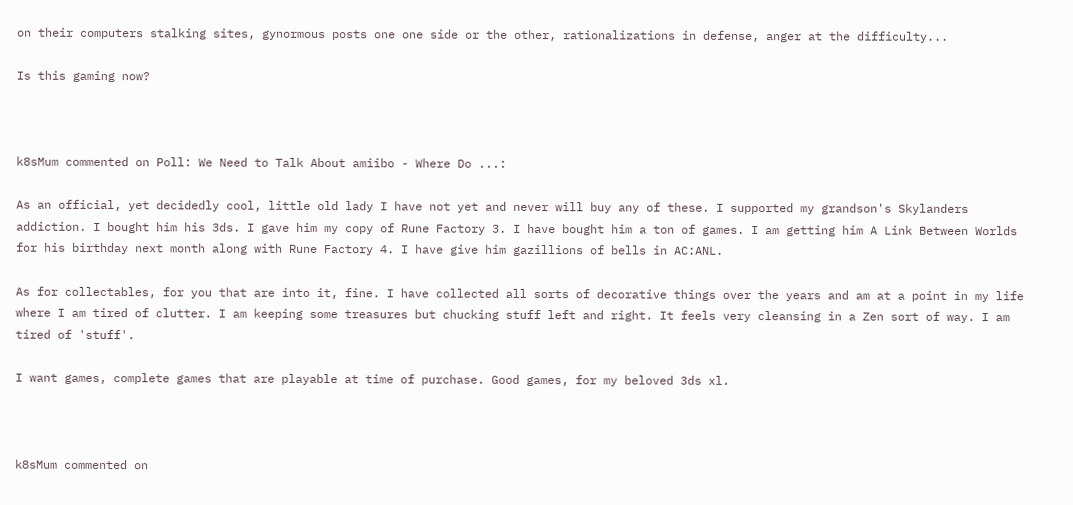on their computers stalking sites, gynormous posts one one side or the other, rationalizations in defense, anger at the difficulty...

Is this gaming now?



k8sMum commented on Poll: We Need to Talk About amiibo - Where Do ...:

As an official, yet decidedly cool, little old lady I have not yet and never will buy any of these. I supported my grandson's Skylanders addiction. I bought him his 3ds. I gave him my copy of Rune Factory 3. I have bought him a ton of games. I am getting him A Link Between Worlds for his birthday next month along with Rune Factory 4. I have give him gazillions of bells in AC:ANL.

As for collectables, for you that are into it, fine. I have collected all sorts of decorative things over the years and am at a point in my life where I am tired of clutter. I am keeping some treasures but chucking stuff left and right. It feels very cleansing in a Zen sort of way. I am tired of 'stuff'.

I want games, complete games that are playable at time of purchase. Good games, for my beloved 3ds xl.



k8sMum commented on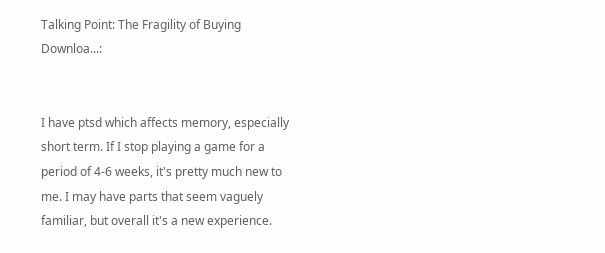Talking Point: The Fragility of Buying Downloa...:


I have ptsd which affects memory, especially short term. If I stop playing a game for a period of 4-6 weeks, it's pretty much new to me. I may have parts that seem vaguely familiar, but overall it's a new experience.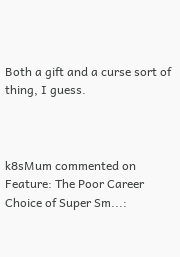Both a gift and a curse sort of thing, I guess.



k8sMum commented on Feature: The Poor Career Choice of Super Sm...: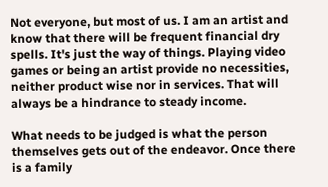Not everyone, but most of us. I am an artist and know that there will be frequent financial dry spells. It's just the way of things. Playing video games or being an artist provide no necessities, neither product wise nor in services. That will always be a hindrance to steady income.

What needs to be judged is what the person themselves gets out of the endeavor. Once there is a family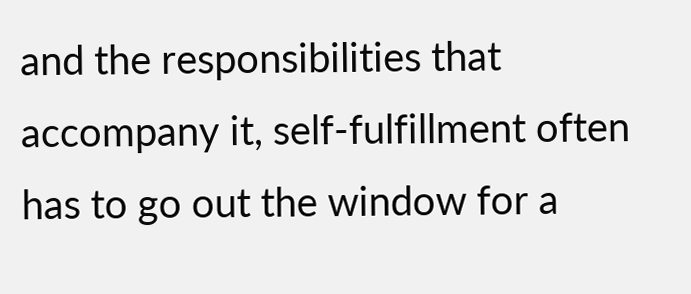and the responsibilities that accompany it, self-fulfillment often has to go out the window for a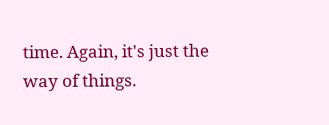time. Again, it's just the way of things.